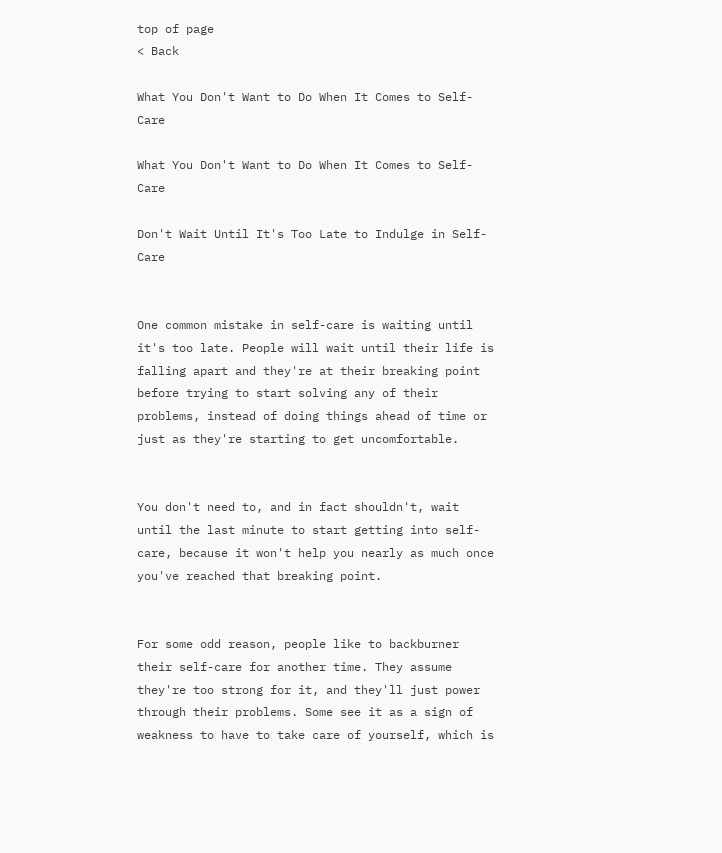top of page
< Back

What You Don't Want to Do When It Comes to Self-Care

What You Don't Want to Do When It Comes to Self-Care

Don't Wait Until It's Too Late to Indulge in Self-Care


One common mistake in self-care is waiting until it's too late. People will wait until their life is falling apart and they're at their breaking point before trying to start solving any of their problems, instead of doing things ahead of time or just as they're starting to get uncomfortable.


You don't need to, and in fact shouldn't, wait until the last minute to start getting into self-care, because it won't help you nearly as much once you've reached that breaking point.


For some odd reason, people like to backburner their self-care for another time. They assume they're too strong for it, and they'll just power through their problems. Some see it as a sign of weakness to have to take care of yourself, which is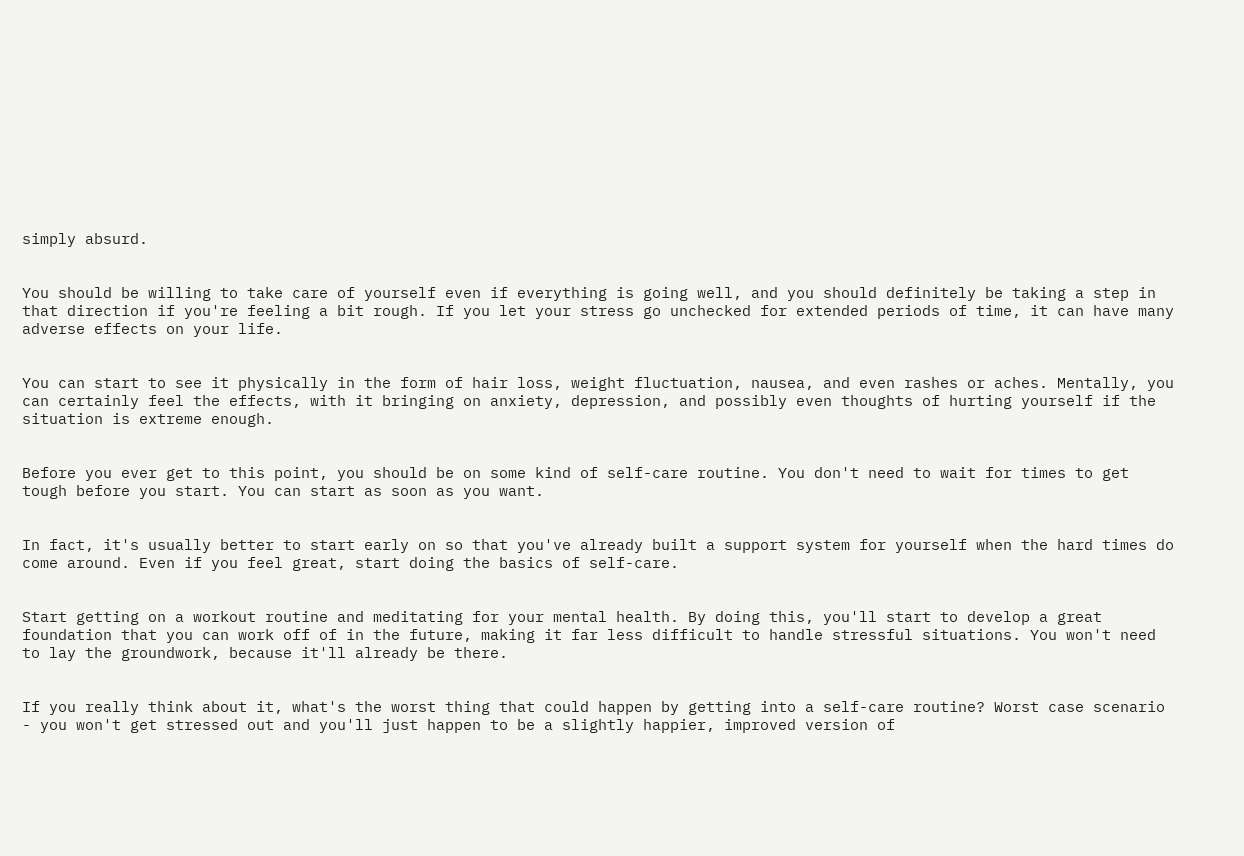simply absurd.


You should be willing to take care of yourself even if everything is going well, and you should definitely be taking a step in that direction if you're feeling a bit rough. If you let your stress go unchecked for extended periods of time, it can have many adverse effects on your life.


You can start to see it physically in the form of hair loss, weight fluctuation, nausea, and even rashes or aches. Mentally, you can certainly feel the effects, with it bringing on anxiety, depression, and possibly even thoughts of hurting yourself if the situation is extreme enough.


Before you ever get to this point, you should be on some kind of self-care routine. You don't need to wait for times to get tough before you start. You can start as soon as you want.


In fact, it's usually better to start early on so that you've already built a support system for yourself when the hard times do come around. Even if you feel great, start doing the basics of self-care.


Start getting on a workout routine and meditating for your mental health. By doing this, you'll start to develop a great foundation that you can work off of in the future, making it far less difficult to handle stressful situations. You won't need to lay the groundwork, because it'll already be there.


If you really think about it, what's the worst thing that could happen by getting into a self-care routine? Worst case scenario - you won't get stressed out and you'll just happen to be a slightly happier, improved version of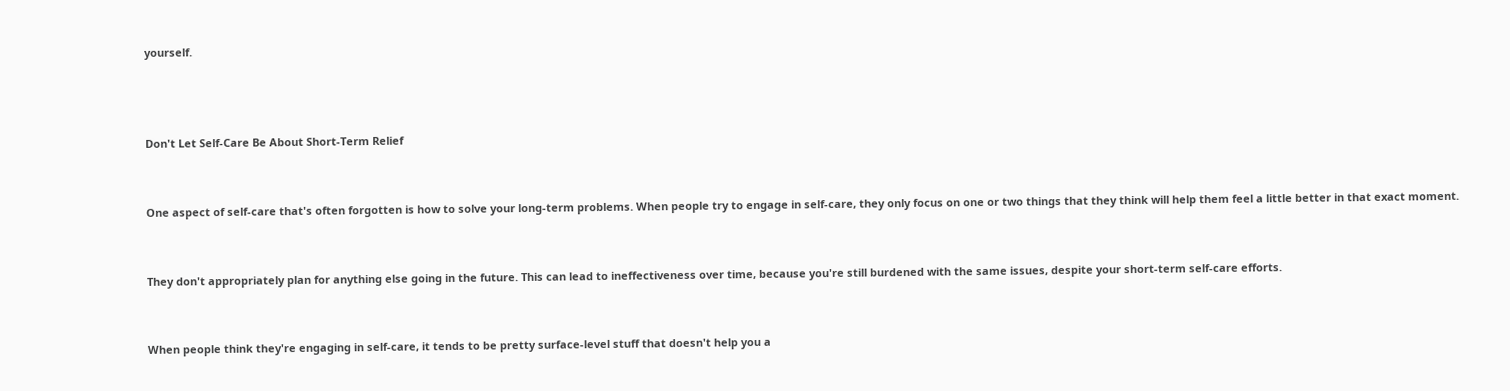yourself.



Don't Let Self-Care Be About Short-Term Relief


One aspect of self-care that's often forgotten is how to solve your long-term problems. When people try to engage in self-care, they only focus on one or two things that they think will help them feel a little better in that exact moment.


They don't appropriately plan for anything else going in the future. This can lead to ineffectiveness over time, because you're still burdened with the same issues, despite your short-term self-care efforts.


When people think they're engaging in self-care, it tends to be pretty surface-level stuff that doesn't help you a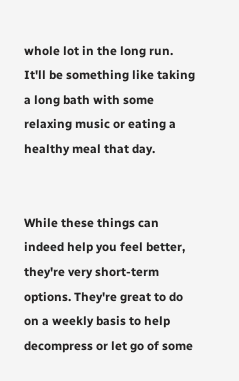whole lot in the long run. It'll be something like taking a long bath with some relaxing music or eating a healthy meal that day.


While these things can indeed help you feel better, they're very short-term options. They're great to do on a weekly basis to help decompress or let go of some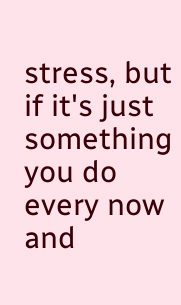stress, but if it's just something you do every now and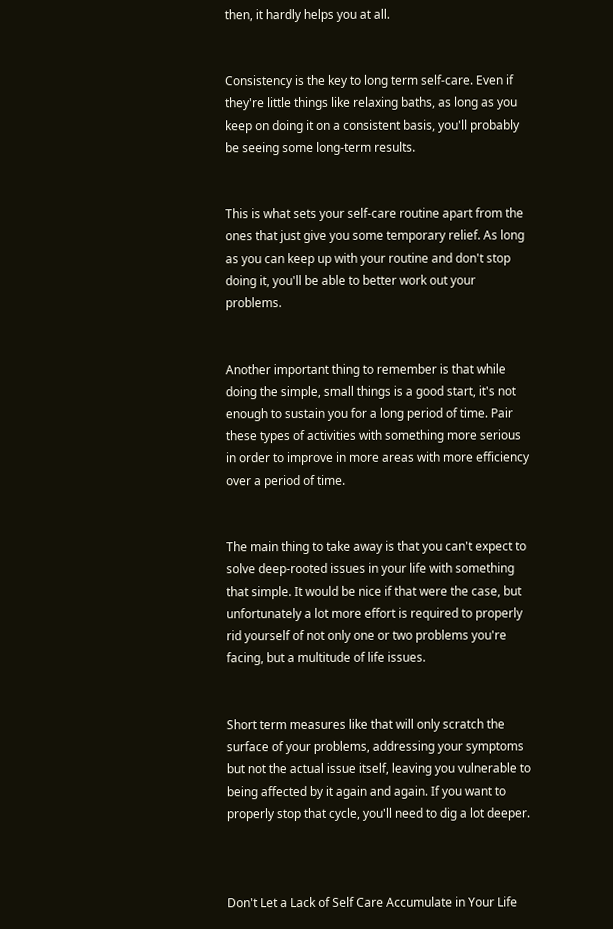then, it hardly helps you at all.


Consistency is the key to long term self-care. Even if they're little things like relaxing baths, as long as you keep on doing it on a consistent basis, you'll probably be seeing some long-term results.


This is what sets your self-care routine apart from the ones that just give you some temporary relief. As long as you can keep up with your routine and don't stop doing it, you'll be able to better work out your problems.


Another important thing to remember is that while doing the simple, small things is a good start, it's not enough to sustain you for a long period of time. Pair these types of activities with something more serious in order to improve in more areas with more efficiency over a period of time.


The main thing to take away is that you can't expect to solve deep-rooted issues in your life with something that simple. It would be nice if that were the case, but unfortunately a lot more effort is required to properly rid yourself of not only one or two problems you're facing, but a multitude of life issues.


Short term measures like that will only scratch the surface of your problems, addressing your symptoms but not the actual issue itself, leaving you vulnerable to being affected by it again and again. If you want to properly stop that cycle, you'll need to dig a lot deeper.



Don't Let a Lack of Self Care Accumulate in Your Life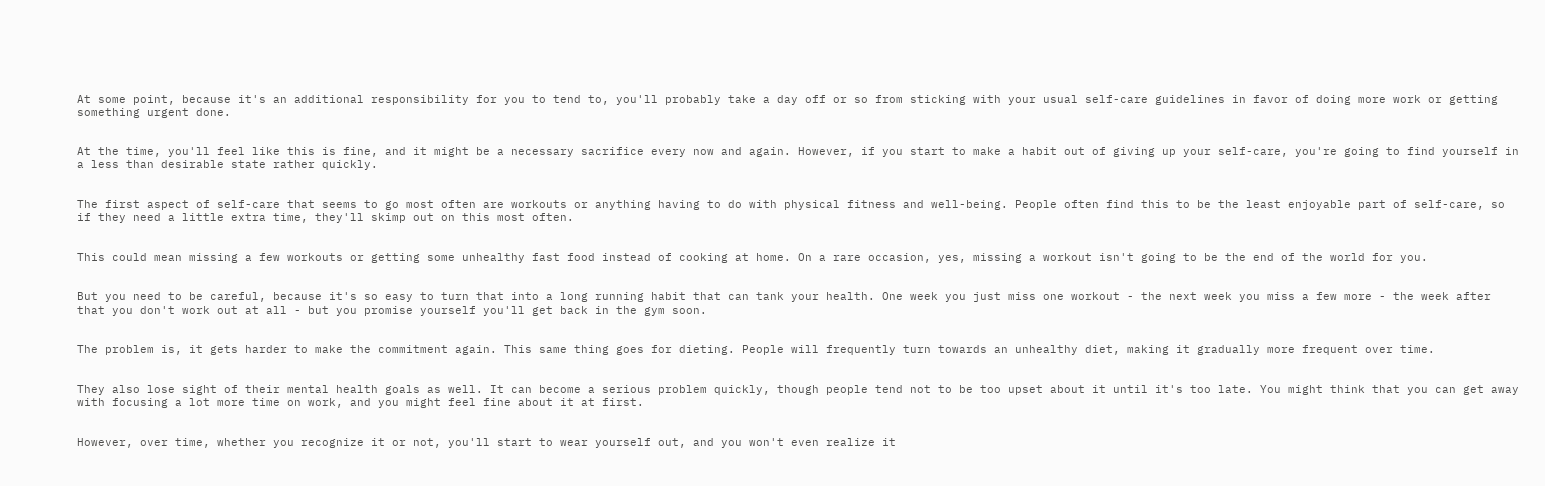At some point, because it's an additional responsibility for you to tend to, you'll probably take a day off or so from sticking with your usual self-care guidelines in favor of doing more work or getting something urgent done.


At the time, you'll feel like this is fine, and it might be a necessary sacrifice every now and again. However, if you start to make a habit out of giving up your self-care, you're going to find yourself in a less than desirable state rather quickly.


The first aspect of self-care that seems to go most often are workouts or anything having to do with physical fitness and well-being. People often find this to be the least enjoyable part of self-care, so if they need a little extra time, they'll skimp out on this most often.


This could mean missing a few workouts or getting some unhealthy fast food instead of cooking at home. On a rare occasion, yes, missing a workout isn't going to be the end of the world for you.


But you need to be careful, because it's so easy to turn that into a long running habit that can tank your health. One week you just miss one workout - the next week you miss a few more - the week after that you don't work out at all - but you promise yourself you'll get back in the gym soon.


The problem is, it gets harder to make the commitment again. This same thing goes for dieting. People will frequently turn towards an unhealthy diet, making it gradually more frequent over time.


They also lose sight of their mental health goals as well. It can become a serious problem quickly, though people tend not to be too upset about it until it's too late. You might think that you can get away with focusing a lot more time on work, and you might feel fine about it at first.


However, over time, whether you recognize it or not, you'll start to wear yourself out, and you won't even realize it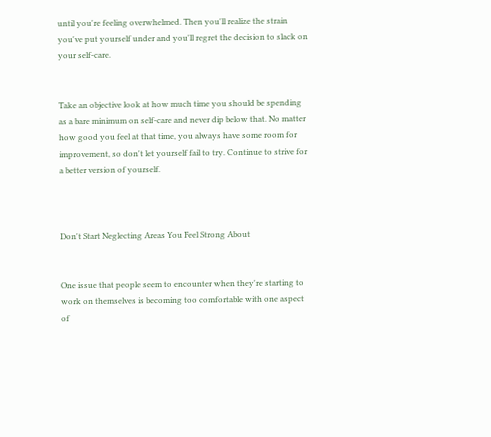until you're feeling overwhelmed. Then you'll realize the strain you've put yourself under and you'll regret the decision to slack on your self-care.


Take an objective look at how much time you should be spending as a bare minimum on self-care and never dip below that. No matter how good you feel at that time, you always have some room for improvement, so don't let yourself fail to try. Continue to strive for a better version of yourself.



Don't Start Neglecting Areas You Feel Strong About


One issue that people seem to encounter when they're starting to work on themselves is becoming too comfortable with one aspect of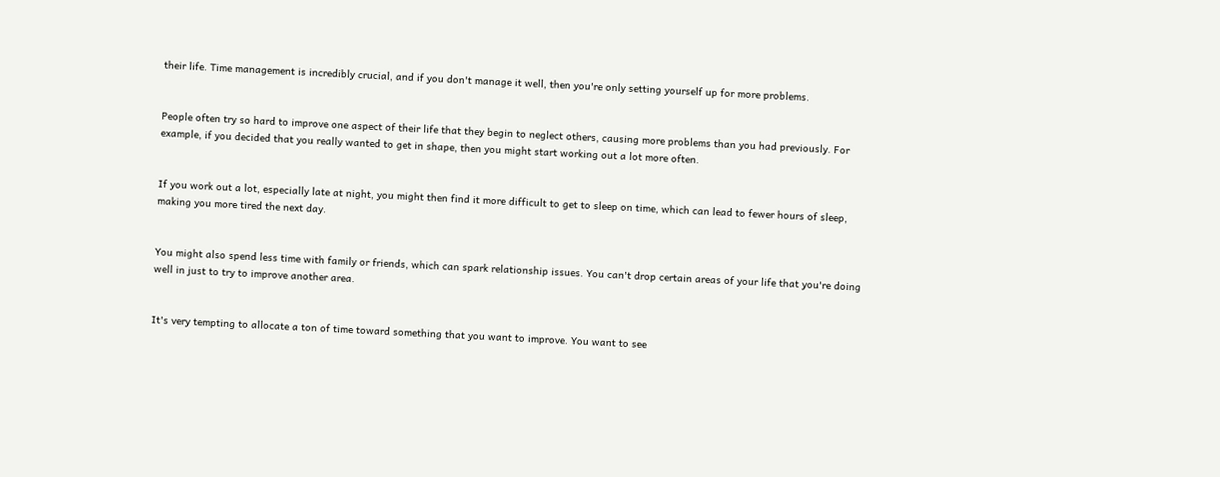their life. Time management is incredibly crucial, and if you don't manage it well, then you're only setting yourself up for more problems.


People often try so hard to improve one aspect of their life that they begin to neglect others, causing more problems than you had previously. For example, if you decided that you really wanted to get in shape, then you might start working out a lot more often.


If you work out a lot, especially late at night, you might then find it more difficult to get to sleep on time, which can lead to fewer hours of sleep, making you more tired the next day.


You might also spend less time with family or friends, which can spark relationship issues. You can't drop certain areas of your life that you're doing well in just to try to improve another area.


It's very tempting to allocate a ton of time toward something that you want to improve. You want to see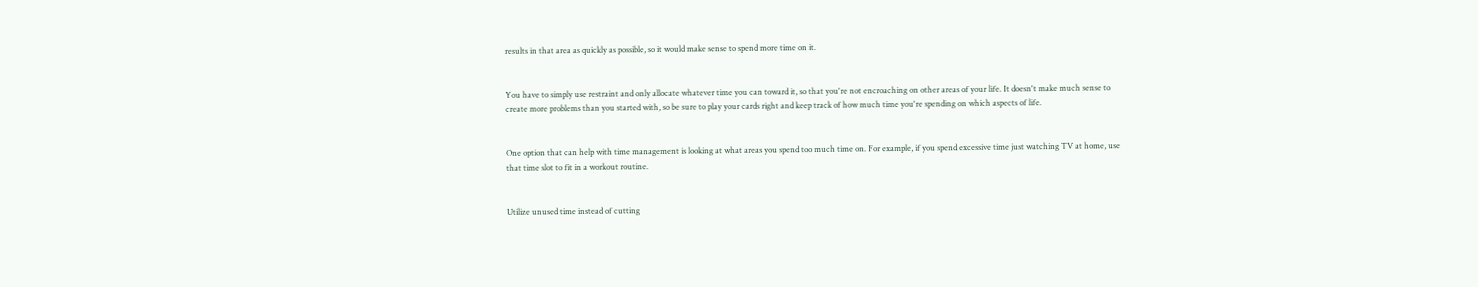results in that area as quickly as possible, so it would make sense to spend more time on it.


You have to simply use restraint and only allocate whatever time you can toward it, so that you're not encroaching on other areas of your life. It doesn't make much sense to create more problems than you started with, so be sure to play your cards right and keep track of how much time you're spending on which aspects of life.


One option that can help with time management is looking at what areas you spend too much time on. For example, if you spend excessive time just watching TV at home, use that time slot to fit in a workout routine.


Utilize unused time instead of cutting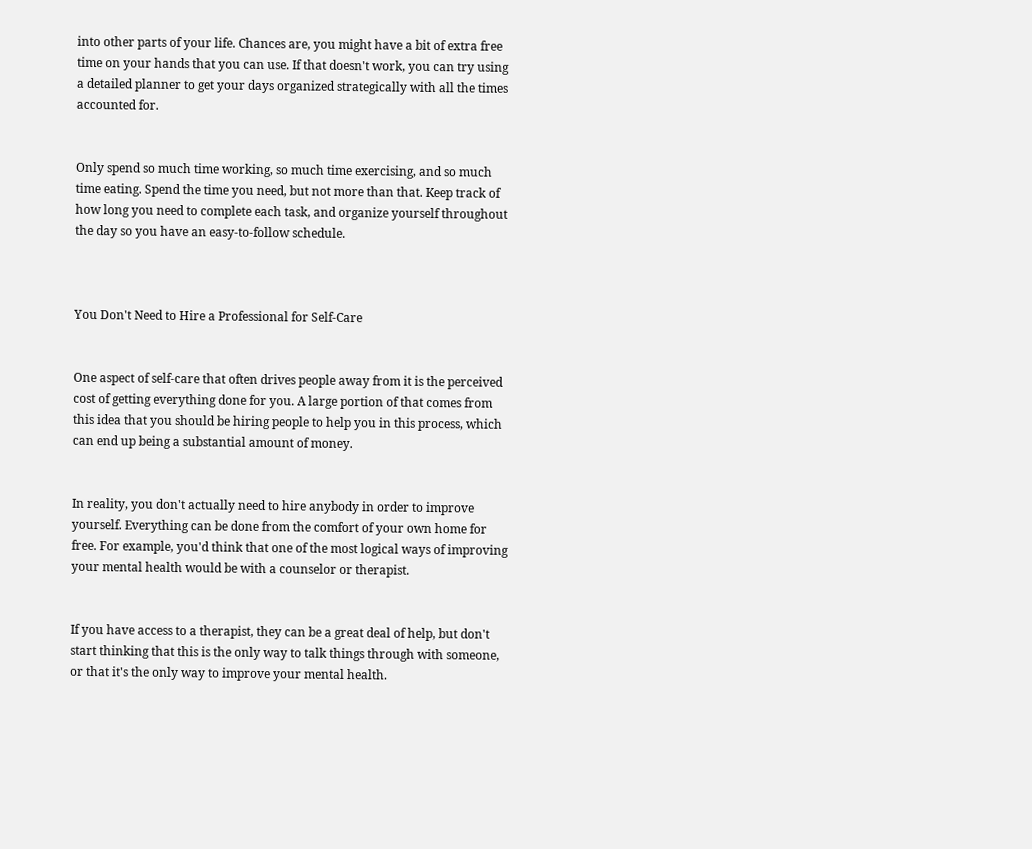into other parts of your life. Chances are, you might have a bit of extra free time on your hands that you can use. If that doesn't work, you can try using a detailed planner to get your days organized strategically with all the times accounted for.


Only spend so much time working, so much time exercising, and so much time eating. Spend the time you need, but not more than that. Keep track of how long you need to complete each task, and organize yourself throughout the day so you have an easy-to-follow schedule.



You Don't Need to Hire a Professional for Self-Care


One aspect of self-care that often drives people away from it is the perceived cost of getting everything done for you. A large portion of that comes from this idea that you should be hiring people to help you in this process, which can end up being a substantial amount of money.


In reality, you don't actually need to hire anybody in order to improve yourself. Everything can be done from the comfort of your own home for free. For example, you'd think that one of the most logical ways of improving your mental health would be with a counselor or therapist.


If you have access to a therapist, they can be a great deal of help, but don't start thinking that this is the only way to talk things through with someone, or that it's the only way to improve your mental health.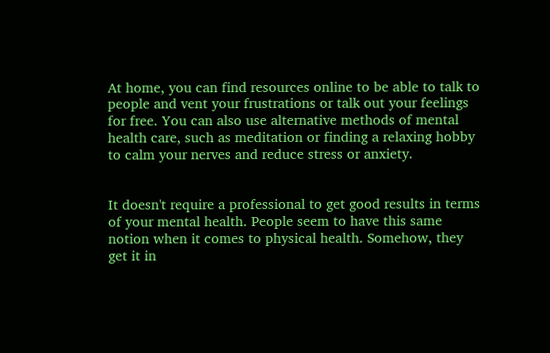At home, you can find resources online to be able to talk to people and vent your frustrations or talk out your feelings for free. You can also use alternative methods of mental health care, such as meditation or finding a relaxing hobby to calm your nerves and reduce stress or anxiety.


It doesn't require a professional to get good results in terms of your mental health. People seem to have this same notion when it comes to physical health. Somehow, they get it in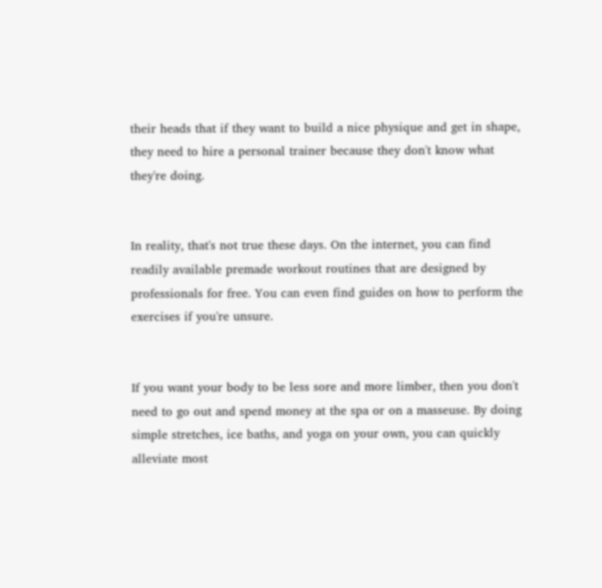their heads that if they want to build a nice physique and get in shape, they need to hire a personal trainer because they don't know what they're doing.


In reality, that's not true these days. On the internet, you can find readily available premade workout routines that are designed by professionals for free. You can even find guides on how to perform the exercises if you're unsure.


If you want your body to be less sore and more limber, then you don't need to go out and spend money at the spa or on a masseuse. By doing simple stretches, ice baths, and yoga on your own, you can quickly alleviate most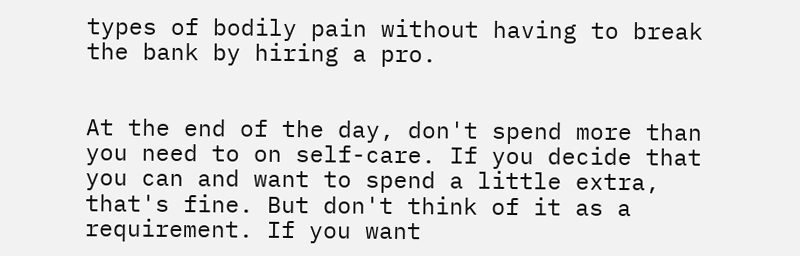types of bodily pain without having to break the bank by hiring a pro.


At the end of the day, don't spend more than you need to on self-care. If you decide that you can and want to spend a little extra, that's fine. But don't think of it as a requirement. If you want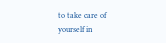to take care of yourself in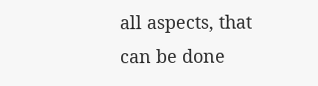all aspects, that can be done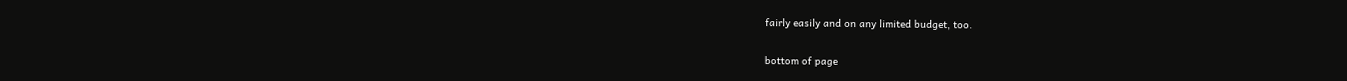fairly easily and on any limited budget, too.

bottom of page